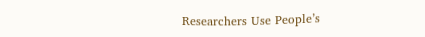Researchers Use People’s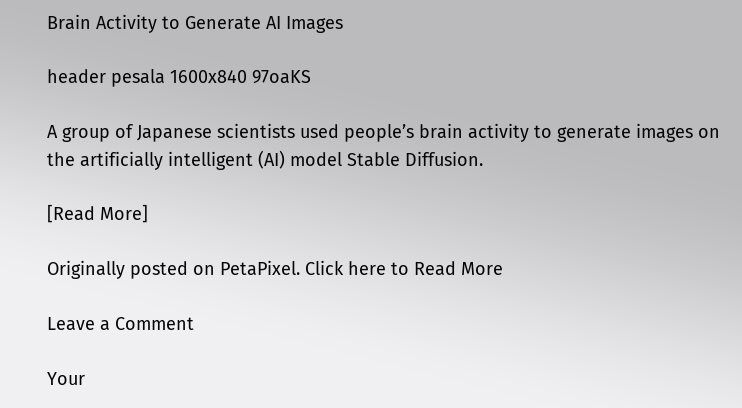Brain Activity to Generate AI Images

header pesala 1600x840 97oaKS

A group of Japanese scientists used people’s brain activity to generate images on the artificially intelligent (AI) model Stable Diffusion.

[Read More]

Originally posted on PetaPixel. Click here to Read More

Leave a Comment

Your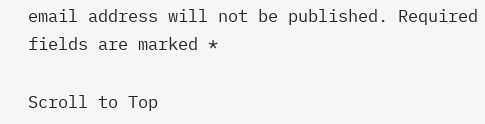email address will not be published. Required fields are marked *

Scroll to Top